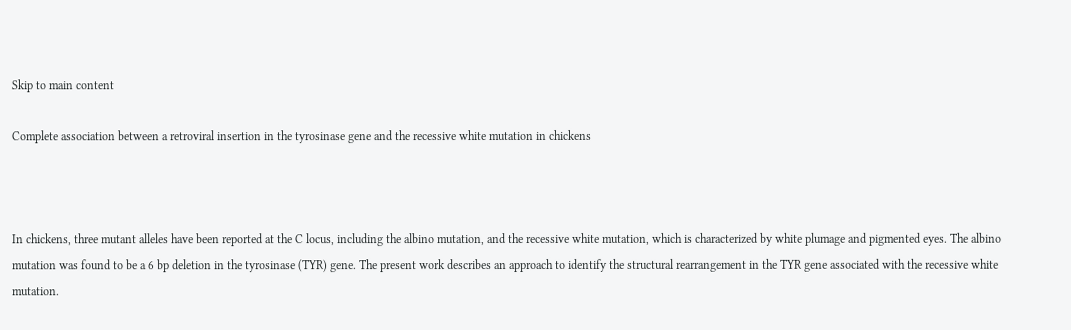Skip to main content

Complete association between a retroviral insertion in the tyrosinase gene and the recessive white mutation in chickens



In chickens, three mutant alleles have been reported at the C locus, including the albino mutation, and the recessive white mutation, which is characterized by white plumage and pigmented eyes. The albino mutation was found to be a 6 bp deletion in the tyrosinase (TYR) gene. The present work describes an approach to identify the structural rearrangement in the TYR gene associated with the recessive white mutation.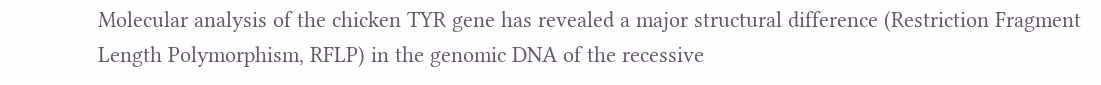Molecular analysis of the chicken TYR gene has revealed a major structural difference (Restriction Fragment Length Polymorphism, RFLP) in the genomic DNA of the recessive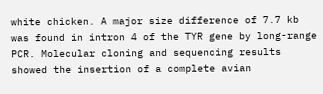white chicken. A major size difference of 7.7 kb was found in intron 4 of the TYR gene by long-range PCR. Molecular cloning and sequencing results showed the insertion of a complete avian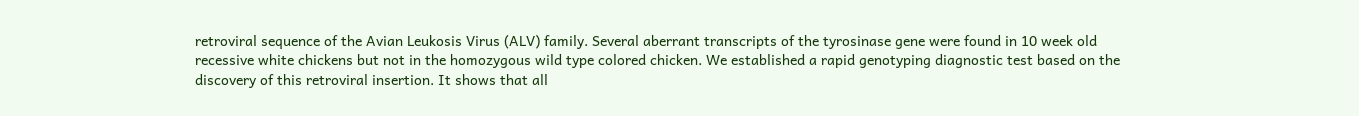retroviral sequence of the Avian Leukosis Virus (ALV) family. Several aberrant transcripts of the tyrosinase gene were found in 10 week old recessive white chickens but not in the homozygous wild type colored chicken. We established a rapid genotyping diagnostic test based on the discovery of this retroviral insertion. It shows that all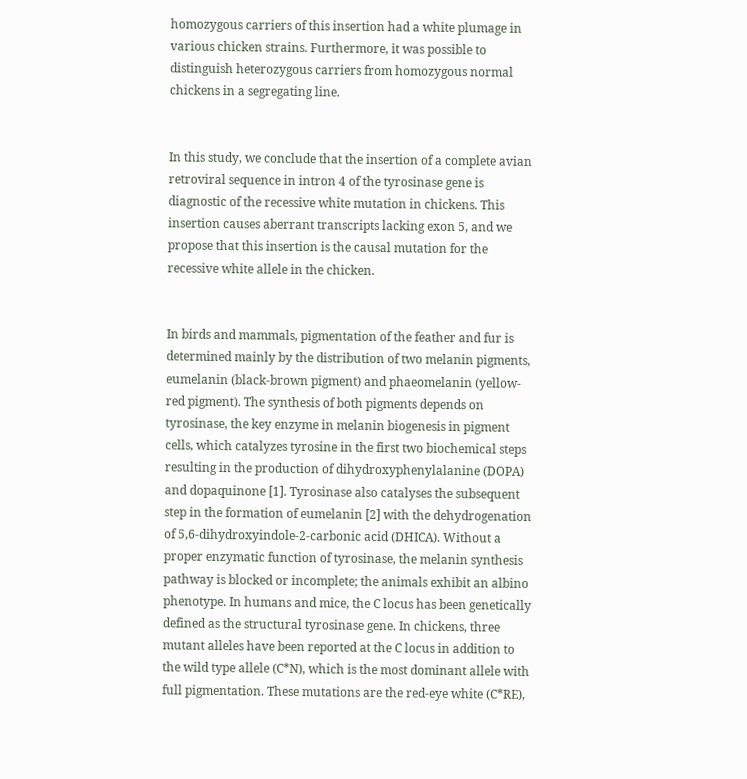homozygous carriers of this insertion had a white plumage in various chicken strains. Furthermore, it was possible to distinguish heterozygous carriers from homozygous normal chickens in a segregating line.


In this study, we conclude that the insertion of a complete avian retroviral sequence in intron 4 of the tyrosinase gene is diagnostic of the recessive white mutation in chickens. This insertion causes aberrant transcripts lacking exon 5, and we propose that this insertion is the causal mutation for the recessive white allele in the chicken.


In birds and mammals, pigmentation of the feather and fur is determined mainly by the distribution of two melanin pigments, eumelanin (black-brown pigment) and phaeomelanin (yellow-red pigment). The synthesis of both pigments depends on tyrosinase, the key enzyme in melanin biogenesis in pigment cells, which catalyzes tyrosine in the first two biochemical steps resulting in the production of dihydroxyphenylalanine (DOPA) and dopaquinone [1]. Tyrosinase also catalyses the subsequent step in the formation of eumelanin [2] with the dehydrogenation of 5,6-dihydroxyindole-2-carbonic acid (DHICA). Without a proper enzymatic function of tyrosinase, the melanin synthesis pathway is blocked or incomplete; the animals exhibit an albino phenotype. In humans and mice, the C locus has been genetically defined as the structural tyrosinase gene. In chickens, three mutant alleles have been reported at the C locus in addition to the wild type allele (C*N), which is the most dominant allele with full pigmentation. These mutations are the red-eye white (C*RE),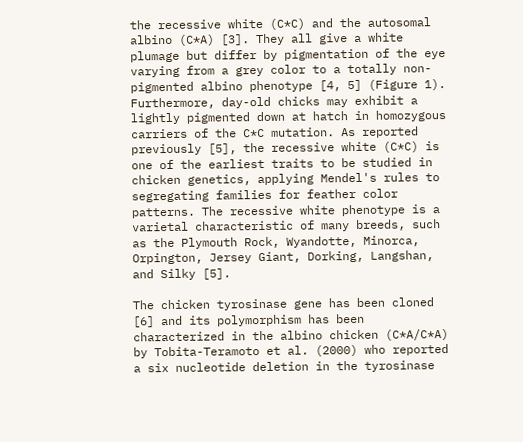the recessive white (C*C) and the autosomal albino (C*A) [3]. They all give a white plumage but differ by pigmentation of the eye varying from a grey color to a totally non-pigmented albino phenotype [4, 5] (Figure 1). Furthermore, day-old chicks may exhibit a lightly pigmented down at hatch in homozygous carriers of the C*C mutation. As reported previously [5], the recessive white (C*C) is one of the earliest traits to be studied in chicken genetics, applying Mendel's rules to segregating families for feather color patterns. The recessive white phenotype is a varietal characteristic of many breeds, such as the Plymouth Rock, Wyandotte, Minorca, Orpington, Jersey Giant, Dorking, Langshan, and Silky [5].

The chicken tyrosinase gene has been cloned [6] and its polymorphism has been characterized in the albino chicken (C*A/C*A) by Tobita-Teramoto et al. (2000) who reported a six nucleotide deletion in the tyrosinase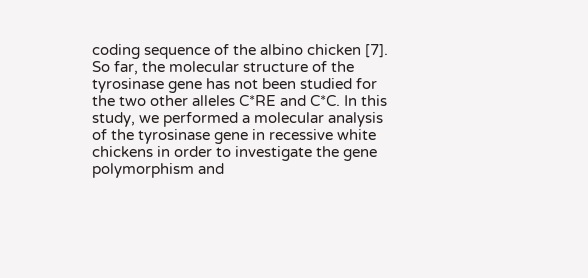coding sequence of the albino chicken [7]. So far, the molecular structure of the tyrosinase gene has not been studied for the two other alleles C*RE and C*C. In this study, we performed a molecular analysis of the tyrosinase gene in recessive white chickens in order to investigate the gene polymorphism and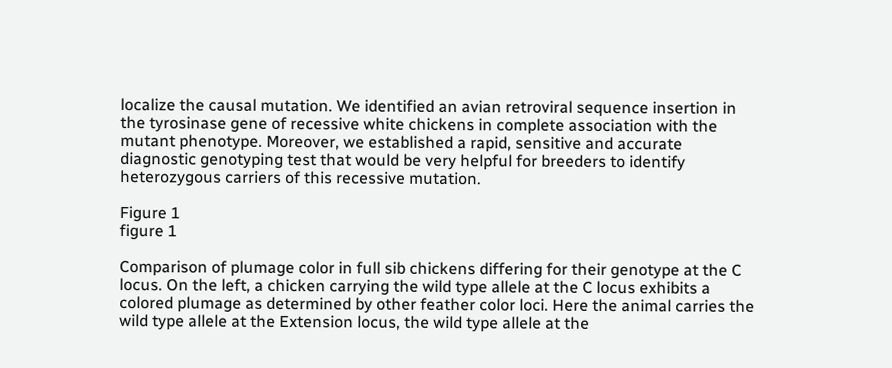localize the causal mutation. We identified an avian retroviral sequence insertion in the tyrosinase gene of recessive white chickens in complete association with the mutant phenotype. Moreover, we established a rapid, sensitive and accurate diagnostic genotyping test that would be very helpful for breeders to identify heterozygous carriers of this recessive mutation.

Figure 1
figure 1

Comparison of plumage color in full sib chickens differing for their genotype at the C locus. On the left, a chicken carrying the wild type allele at the C locus exhibits a colored plumage as determined by other feather color loci. Here the animal carries the wild type allele at the Extension locus, the wild type allele at the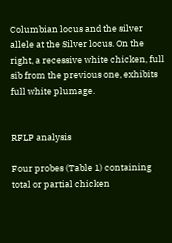Columbian locus and the silver allele at the Silver locus. On the right, a recessive white chicken, full sib from the previous one, exhibits full white plumage.


RFLP analysis

Four probes (Table 1) containing total or partial chicken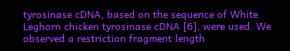tyrosinase cDNA, based on the sequence of White Leghorn chicken tyrosinase cDNA [6], were used. We observed a restriction fragment length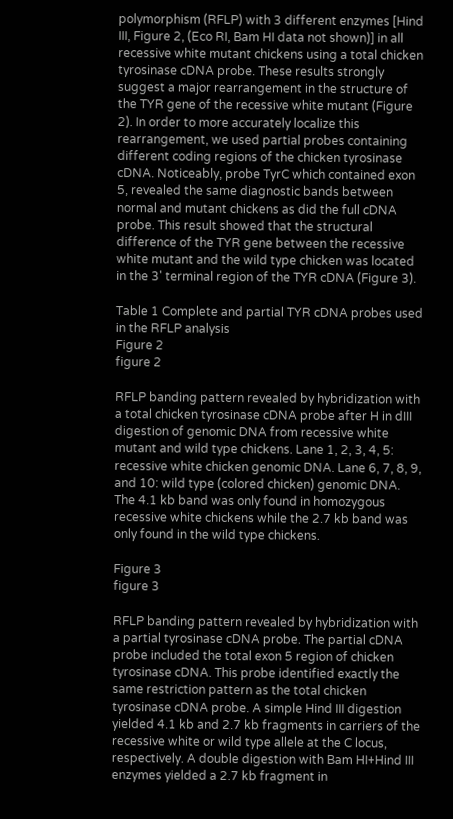polymorphism (RFLP) with 3 different enzymes [Hind III, Figure 2, (Eco RI, Bam HI data not shown)] in all recessive white mutant chickens using a total chicken tyrosinase cDNA probe. These results strongly suggest a major rearrangement in the structure of the TYR gene of the recessive white mutant (Figure 2). In order to more accurately localize this rearrangement, we used partial probes containing different coding regions of the chicken tyrosinase cDNA. Noticeably, probe TyrC which contained exon 5, revealed the same diagnostic bands between normal and mutant chickens as did the full cDNA probe. This result showed that the structural difference of the TYR gene between the recessive white mutant and the wild type chicken was located in the 3' terminal region of the TYR cDNA (Figure 3).

Table 1 Complete and partial TYR cDNA probes used in the RFLP analysis
Figure 2
figure 2

RFLP banding pattern revealed by hybridization with a total chicken tyrosinase cDNA probe after H in dIII digestion of genomic DNA from recessive white mutant and wild type chickens. Lane 1, 2, 3, 4, 5: recessive white chicken genomic DNA. Lane 6, 7, 8, 9, and 10: wild type (colored chicken) genomic DNA. The 4.1 kb band was only found in homozygous recessive white chickens while the 2.7 kb band was only found in the wild type chickens.

Figure 3
figure 3

RFLP banding pattern revealed by hybridization with a partial tyrosinase cDNA probe. The partial cDNA probe included the total exon 5 region of chicken tyrosinase cDNA. This probe identified exactly the same restriction pattern as the total chicken tyrosinase cDNA probe. A simple Hind III digestion yielded 4.1 kb and 2.7 kb fragments in carriers of the recessive white or wild type allele at the C locus, respectively. A double digestion with Bam HI+Hind III enzymes yielded a 2.7 kb fragment in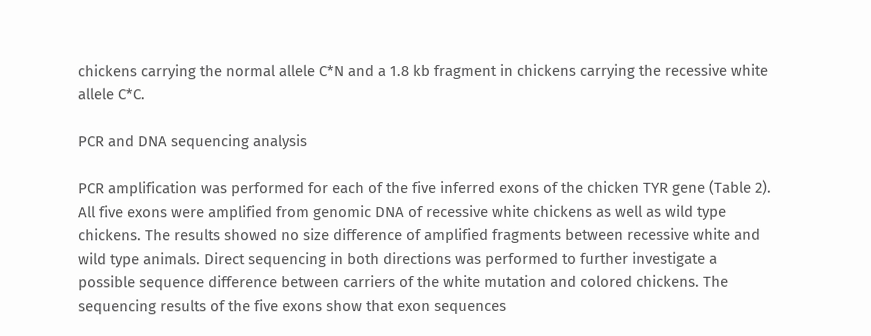chickens carrying the normal allele C*N and a 1.8 kb fragment in chickens carrying the recessive white allele C*C.

PCR and DNA sequencing analysis

PCR amplification was performed for each of the five inferred exons of the chicken TYR gene (Table 2). All five exons were amplified from genomic DNA of recessive white chickens as well as wild type chickens. The results showed no size difference of amplified fragments between recessive white and wild type animals. Direct sequencing in both directions was performed to further investigate a possible sequence difference between carriers of the white mutation and colored chickens. The sequencing results of the five exons show that exon sequences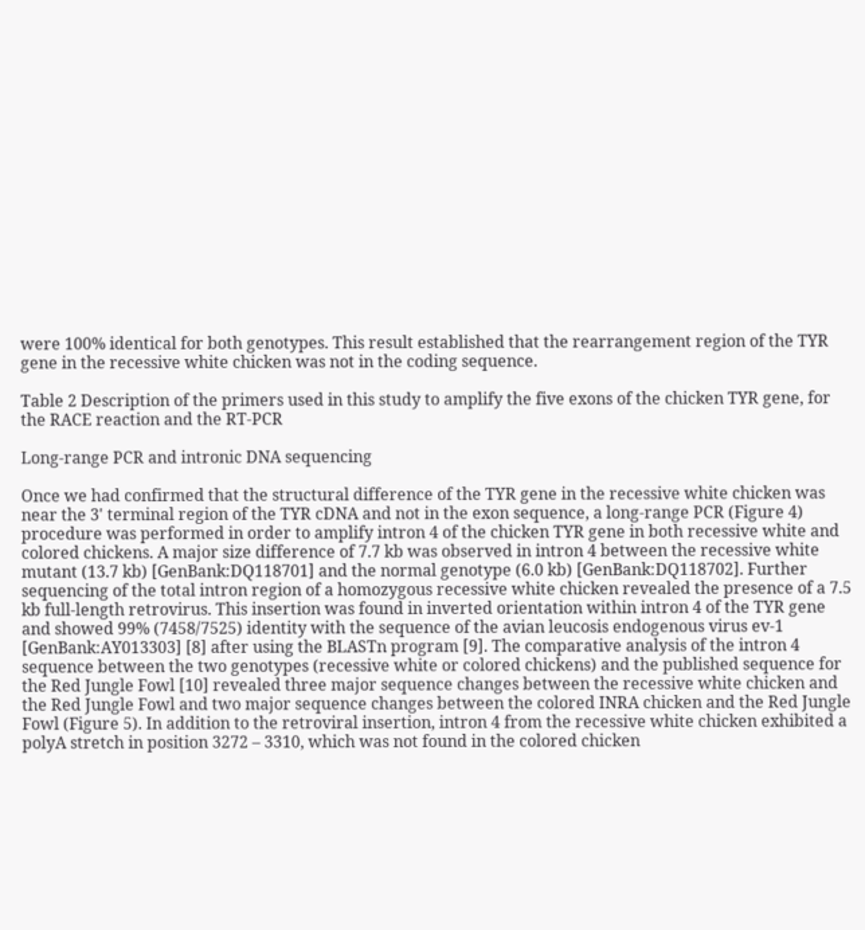were 100% identical for both genotypes. This result established that the rearrangement region of the TYR gene in the recessive white chicken was not in the coding sequence.

Table 2 Description of the primers used in this study to amplify the five exons of the chicken TYR gene, for the RACE reaction and the RT-PCR

Long-range PCR and intronic DNA sequencing

Once we had confirmed that the structural difference of the TYR gene in the recessive white chicken was near the 3' terminal region of the TYR cDNA and not in the exon sequence, a long-range PCR (Figure 4) procedure was performed in order to amplify intron 4 of the chicken TYR gene in both recessive white and colored chickens. A major size difference of 7.7 kb was observed in intron 4 between the recessive white mutant (13.7 kb) [GenBank:DQ118701] and the normal genotype (6.0 kb) [GenBank:DQ118702]. Further sequencing of the total intron region of a homozygous recessive white chicken revealed the presence of a 7.5 kb full-length retrovirus. This insertion was found in inverted orientation within intron 4 of the TYR gene and showed 99% (7458/7525) identity with the sequence of the avian leucosis endogenous virus ev-1 [GenBank:AY013303] [8] after using the BLASTn program [9]. The comparative analysis of the intron 4 sequence between the two genotypes (recessive white or colored chickens) and the published sequence for the Red Jungle Fowl [10] revealed three major sequence changes between the recessive white chicken and the Red Jungle Fowl and two major sequence changes between the colored INRA chicken and the Red Jungle Fowl (Figure 5). In addition to the retroviral insertion, intron 4 from the recessive white chicken exhibited a polyA stretch in position 3272 – 3310, which was not found in the colored chicken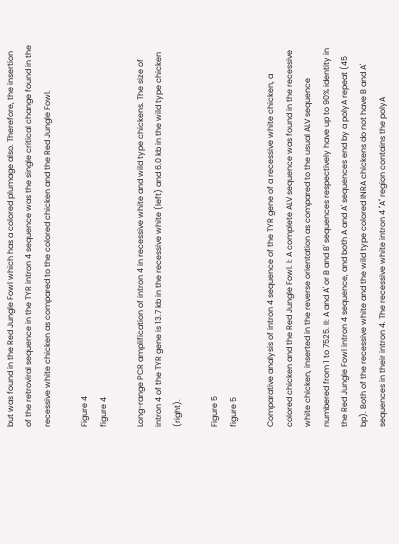but was found in the Red Jungle Fowl which has a colored plumage also. Therefore, the insertion of the retroviral sequence in the TYR intron 4 sequence was the single critical change found in the recessive white chicken as compared to the colored chicken and the Red Jungle Fowl.

Figure 4
figure 4

Long-range PCR amplification of intron 4 in recessive white and wild type chickens. The size of intron 4 of the TYR gene is 13.7 kb in the recessive white (left) and 6.0 kb in the wild type chicken (right).

Figure 5
figure 5

Comparative analysis of intron 4 sequence of the TYR gene of a recessive white chicken, a colored chicken and the Red Jungle Fowl. I: A complete ALV sequence was found in the recessive white chicken, inserted in the reverse orientation as compared to the usual ALV sequence numbered from 1 to 7525. II: A and A' or B and B' sequences respectively have up to 90% identity in the Red Jungle Fowl intron 4 sequence, and both A and A' sequences end by a polyA repeat (45 bp). Both of the recessive white and the wild type colored INRA chickens do not have B and A' sequences in their intron 4. The recessive white intron 4 "A" region contains the polyA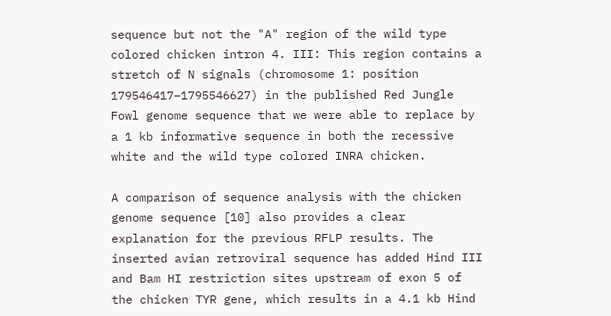sequence but not the "A" region of the wild type colored chicken intron 4. III: This region contains a stretch of N signals (chromosome 1: position 179546417–1795546627) in the published Red Jungle Fowl genome sequence that we were able to replace by a 1 kb informative sequence in both the recessive white and the wild type colored INRA chicken.

A comparison of sequence analysis with the chicken genome sequence [10] also provides a clear explanation for the previous RFLP results. The inserted avian retroviral sequence has added Hind III and Bam HI restriction sites upstream of exon 5 of the chicken TYR gene, which results in a 4.1 kb Hind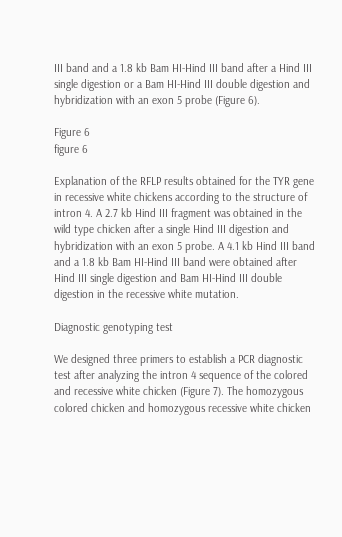III band and a 1.8 kb Bam HI-Hind III band after a Hind III single digestion or a Bam HI-Hind III double digestion and hybridization with an exon 5 probe (Figure 6).

Figure 6
figure 6

Explanation of the RFLP results obtained for the TYR gene in recessive white chickens according to the structure of intron 4. A 2.7 kb Hind III fragment was obtained in the wild type chicken after a single Hind III digestion and hybridization with an exon 5 probe. A 4.1 kb Hind III band and a 1.8 kb Bam HI-Hind III band were obtained after Hind III single digestion and Bam HI-Hind III double digestion in the recessive white mutation.

Diagnostic genotyping test

We designed three primers to establish a PCR diagnostic test after analyzing the intron 4 sequence of the colored and recessive white chicken (Figure 7). The homozygous colored chicken and homozygous recessive white chicken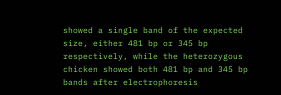showed a single band of the expected size, either 481 bp or 345 bp respectively, while the heterozygous chicken showed both 481 bp and 345 bp bands after electrophoresis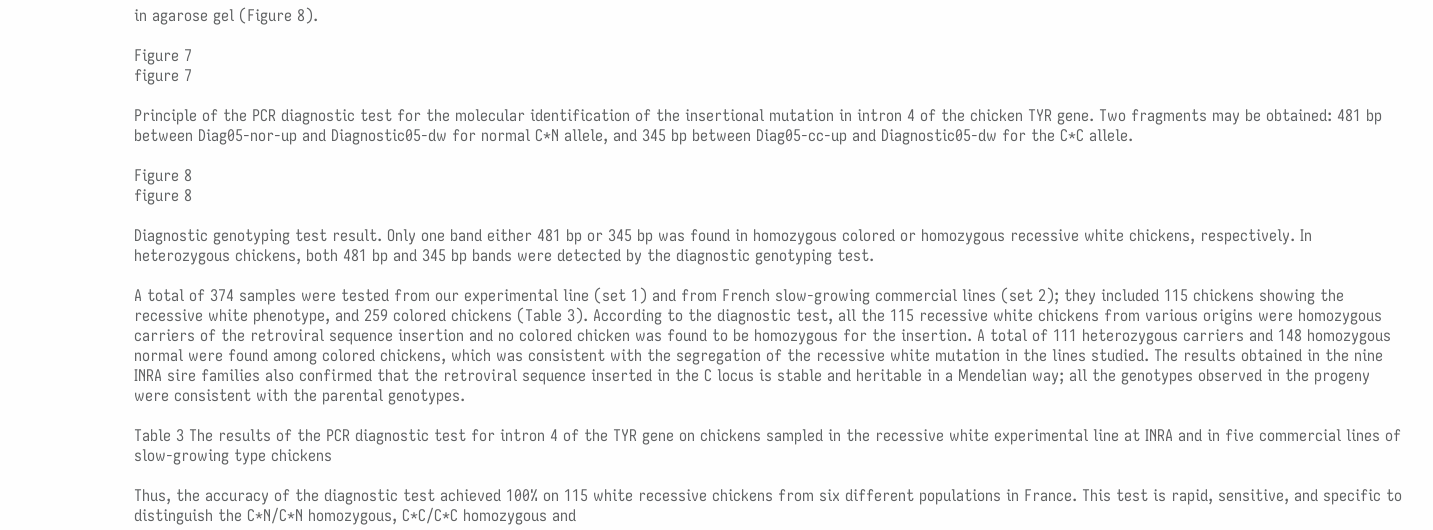in agarose gel (Figure 8).

Figure 7
figure 7

Principle of the PCR diagnostic test for the molecular identification of the insertional mutation in intron 4 of the chicken TYR gene. Two fragments may be obtained: 481 bp between Diag05-nor-up and Diagnostic05-dw for normal C*N allele, and 345 bp between Diag05-cc-up and Diagnostic05-dw for the C*C allele.

Figure 8
figure 8

Diagnostic genotyping test result. Only one band either 481 bp or 345 bp was found in homozygous colored or homozygous recessive white chickens, respectively. In heterozygous chickens, both 481 bp and 345 bp bands were detected by the diagnostic genotyping test.

A total of 374 samples were tested from our experimental line (set 1) and from French slow-growing commercial lines (set 2); they included 115 chickens showing the recessive white phenotype, and 259 colored chickens (Table 3). According to the diagnostic test, all the 115 recessive white chickens from various origins were homozygous carriers of the retroviral sequence insertion and no colored chicken was found to be homozygous for the insertion. A total of 111 heterozygous carriers and 148 homozygous normal were found among colored chickens, which was consistent with the segregation of the recessive white mutation in the lines studied. The results obtained in the nine INRA sire families also confirmed that the retroviral sequence inserted in the C locus is stable and heritable in a Mendelian way; all the genotypes observed in the progeny were consistent with the parental genotypes.

Table 3 The results of the PCR diagnostic test for intron 4 of the TYR gene on chickens sampled in the recessive white experimental line at INRA and in five commercial lines of slow-growing type chickens

Thus, the accuracy of the diagnostic test achieved 100% on 115 white recessive chickens from six different populations in France. This test is rapid, sensitive, and specific to distinguish the C*N/C*N homozygous, C*C/C*C homozygous and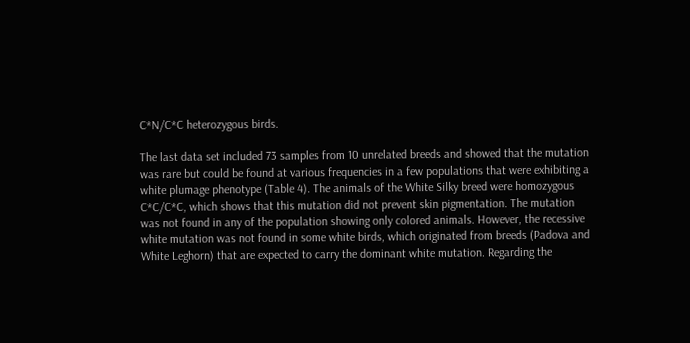C*N/C*C heterozygous birds.

The last data set included 73 samples from 10 unrelated breeds and showed that the mutation was rare but could be found at various frequencies in a few populations that were exhibiting a white plumage phenotype (Table 4). The animals of the White Silky breed were homozygous C*C/C*C, which shows that this mutation did not prevent skin pigmentation. The mutation was not found in any of the population showing only colored animals. However, the recessive white mutation was not found in some white birds, which originated from breeds (Padova and White Leghorn) that are expected to carry the dominant white mutation. Regarding the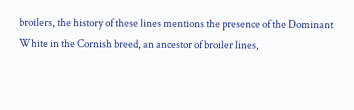broilers, the history of these lines mentions the presence of the Dominant White in the Cornish breed, an ancestor of broiler lines,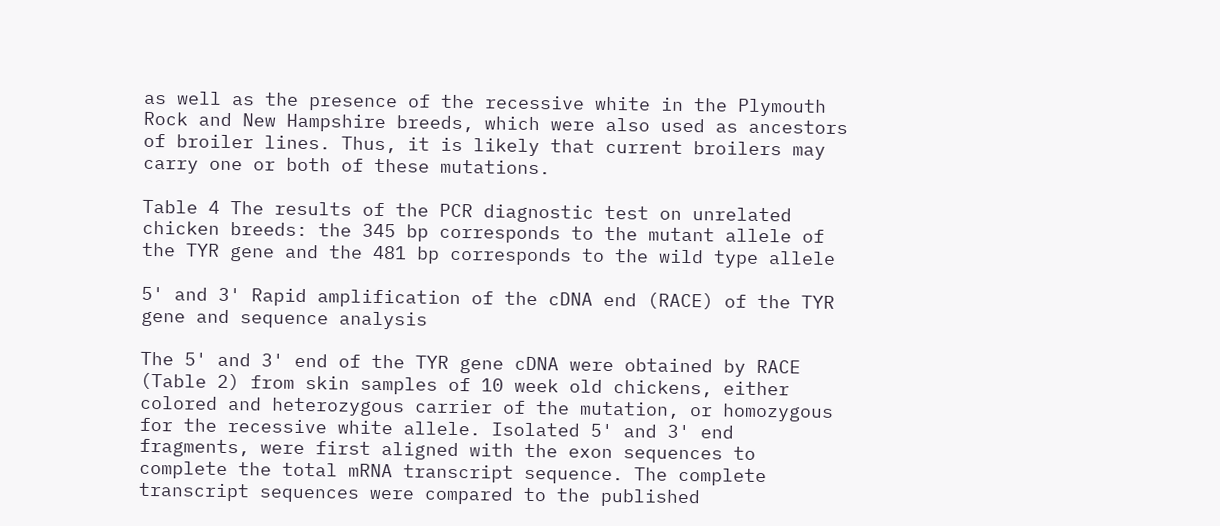as well as the presence of the recessive white in the Plymouth Rock and New Hampshire breeds, which were also used as ancestors of broiler lines. Thus, it is likely that current broilers may carry one or both of these mutations.

Table 4 The results of the PCR diagnostic test on unrelated chicken breeds: the 345 bp corresponds to the mutant allele of the TYR gene and the 481 bp corresponds to the wild type allele

5' and 3' Rapid amplification of the cDNA end (RACE) of the TYR gene and sequence analysis

The 5' and 3' end of the TYR gene cDNA were obtained by RACE (Table 2) from skin samples of 10 week old chickens, either colored and heterozygous carrier of the mutation, or homozygous for the recessive white allele. Isolated 5' and 3' end fragments, were first aligned with the exon sequences to complete the total mRNA transcript sequence. The complete transcript sequences were compared to the published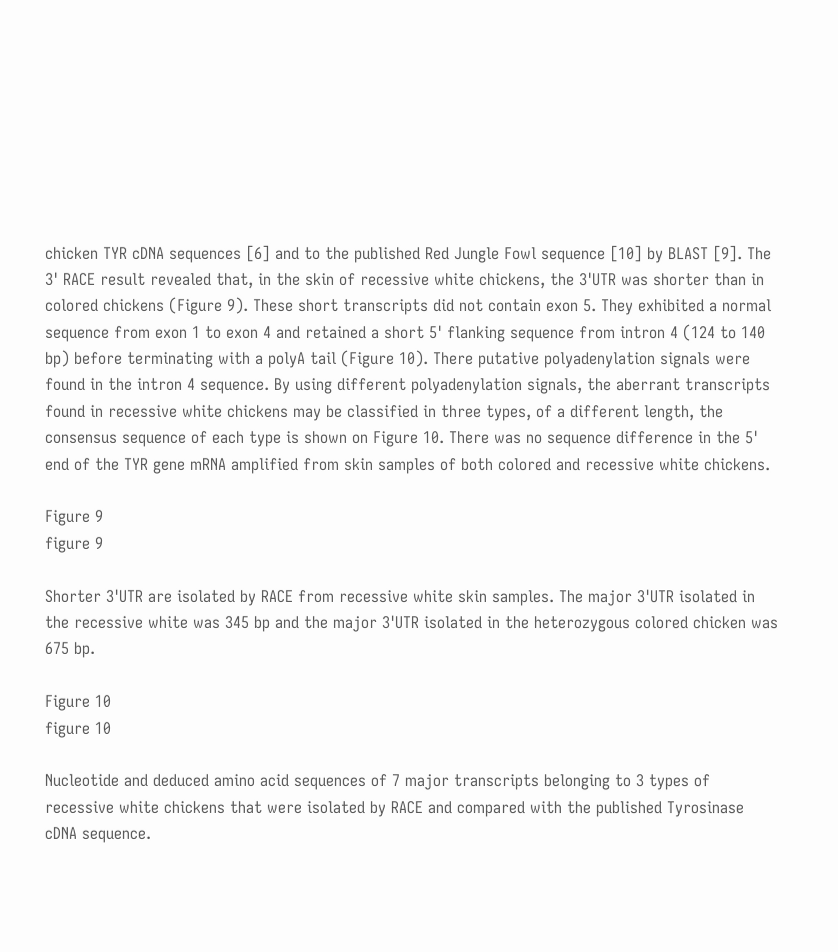chicken TYR cDNA sequences [6] and to the published Red Jungle Fowl sequence [10] by BLAST [9]. The 3' RACE result revealed that, in the skin of recessive white chickens, the 3'UTR was shorter than in colored chickens (Figure 9). These short transcripts did not contain exon 5. They exhibited a normal sequence from exon 1 to exon 4 and retained a short 5' flanking sequence from intron 4 (124 to 140 bp) before terminating with a polyA tail (Figure 10). There putative polyadenylation signals were found in the intron 4 sequence. By using different polyadenylation signals, the aberrant transcripts found in recessive white chickens may be classified in three types, of a different length, the consensus sequence of each type is shown on Figure 10. There was no sequence difference in the 5' end of the TYR gene mRNA amplified from skin samples of both colored and recessive white chickens.

Figure 9
figure 9

Shorter 3'UTR are isolated by RACE from recessive white skin samples. The major 3'UTR isolated in the recessive white was 345 bp and the major 3'UTR isolated in the heterozygous colored chicken was 675 bp.

Figure 10
figure 10

Nucleotide and deduced amino acid sequences of 7 major transcripts belonging to 3 types of recessive white chickens that were isolated by RACE and compared with the published Tyrosinase cDNA sequence.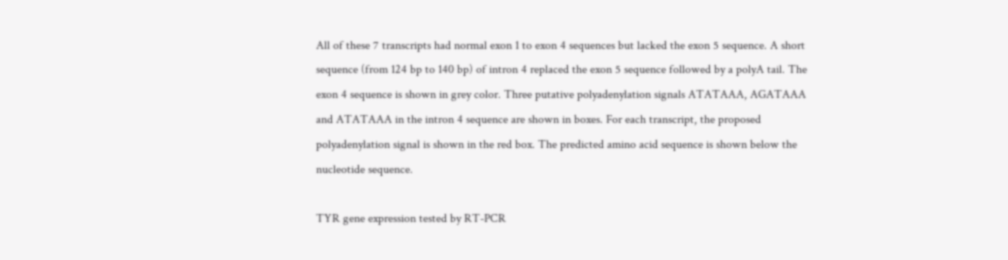All of these 7 transcripts had normal exon 1 to exon 4 sequences but lacked the exon 5 sequence. A short sequence (from 124 bp to 140 bp) of intron 4 replaced the exon 5 sequence followed by a polyA tail. The exon 4 sequence is shown in grey color. Three putative polyadenylation signals ATATAAA, AGATAAA and ATATAAA in the intron 4 sequence are shown in boxes. For each transcript, the proposed polyadenylation signal is shown in the red box. The predicted amino acid sequence is shown below the nucleotide sequence.

TYR gene expression tested by RT-PCR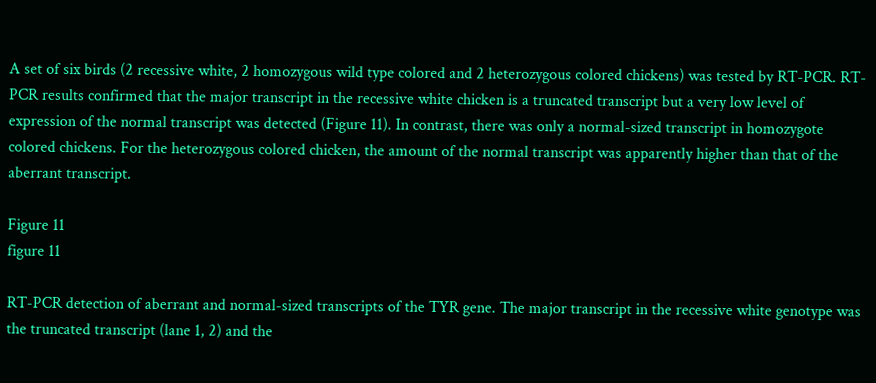A set of six birds (2 recessive white, 2 homozygous wild type colored and 2 heterozygous colored chickens) was tested by RT-PCR. RT-PCR results confirmed that the major transcript in the recessive white chicken is a truncated transcript but a very low level of expression of the normal transcript was detected (Figure 11). In contrast, there was only a normal-sized transcript in homozygote colored chickens. For the heterozygous colored chicken, the amount of the normal transcript was apparently higher than that of the aberrant transcript.

Figure 11
figure 11

RT-PCR detection of aberrant and normal-sized transcripts of the TYR gene. The major transcript in the recessive white genotype was the truncated transcript (lane 1, 2) and the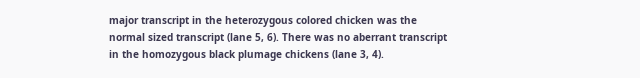major transcript in the heterozygous colored chicken was the normal sized transcript (lane 5, 6). There was no aberrant transcript in the homozygous black plumage chickens (lane 3, 4).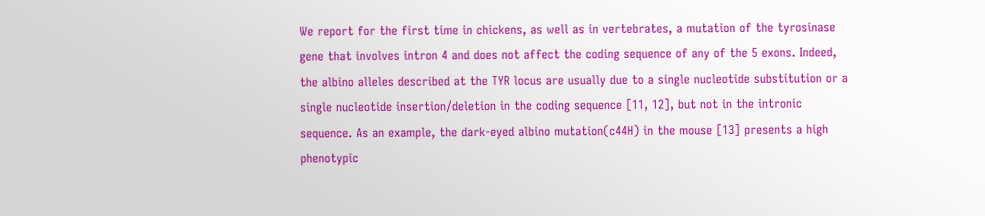We report for the first time in chickens, as well as in vertebrates, a mutation of the tyrosinase gene that involves intron 4 and does not affect the coding sequence of any of the 5 exons. Indeed, the albino alleles described at the TYR locus are usually due to a single nucleotide substitution or a single nucleotide insertion/deletion in the coding sequence [11, 12], but not in the intronic sequence. As an example, the dark-eyed albino mutation(c44H) in the mouse [13] presents a high phenotypic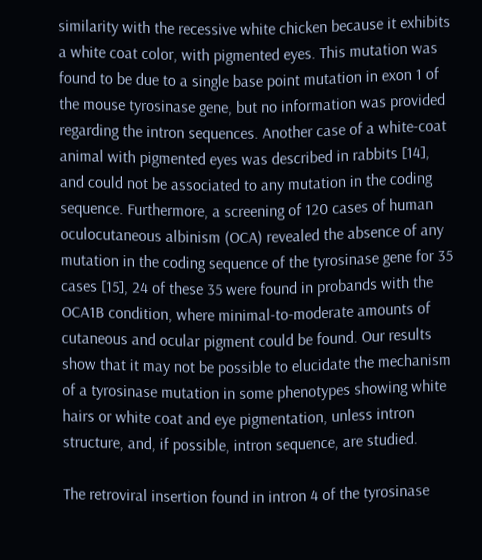similarity with the recessive white chicken because it exhibits a white coat color, with pigmented eyes. This mutation was found to be due to a single base point mutation in exon 1 of the mouse tyrosinase gene, but no information was provided regarding the intron sequences. Another case of a white-coat animal with pigmented eyes was described in rabbits [14], and could not be associated to any mutation in the coding sequence. Furthermore, a screening of 120 cases of human oculocutaneous albinism (OCA) revealed the absence of any mutation in the coding sequence of the tyrosinase gene for 35 cases [15], 24 of these 35 were found in probands with the OCA1B condition, where minimal-to-moderate amounts of cutaneous and ocular pigment could be found. Our results show that it may not be possible to elucidate the mechanism of a tyrosinase mutation in some phenotypes showing white hairs or white coat and eye pigmentation, unless intron structure, and, if possible, intron sequence, are studied.

The retroviral insertion found in intron 4 of the tyrosinase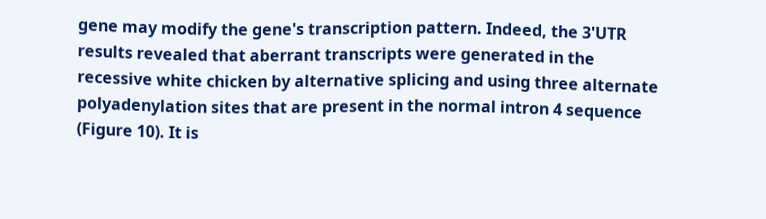gene may modify the gene's transcription pattern. Indeed, the 3'UTR results revealed that aberrant transcripts were generated in the recessive white chicken by alternative splicing and using three alternate polyadenylation sites that are present in the normal intron 4 sequence (Figure 10). It is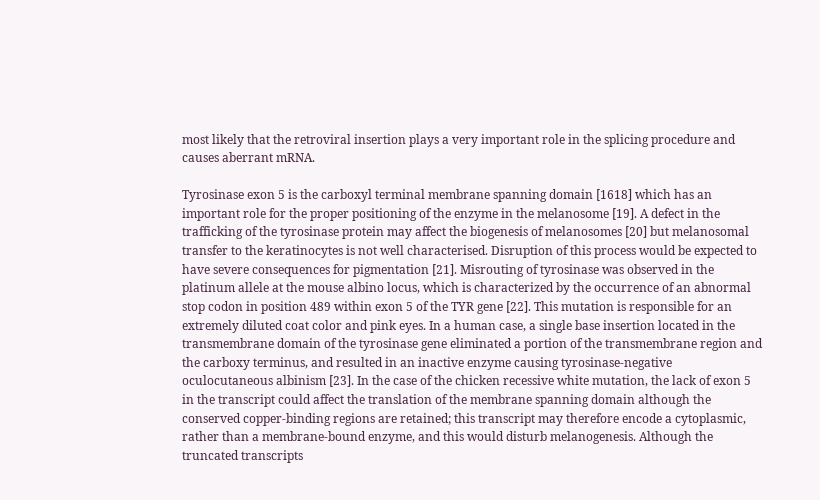most likely that the retroviral insertion plays a very important role in the splicing procedure and causes aberrant mRNA.

Tyrosinase exon 5 is the carboxyl terminal membrane spanning domain [1618] which has an important role for the proper positioning of the enzyme in the melanosome [19]. A defect in the trafficking of the tyrosinase protein may affect the biogenesis of melanosomes [20] but melanosomal transfer to the keratinocytes is not well characterised. Disruption of this process would be expected to have severe consequences for pigmentation [21]. Misrouting of tyrosinase was observed in the platinum allele at the mouse albino locus, which is characterized by the occurrence of an abnormal stop codon in position 489 within exon 5 of the TYR gene [22]. This mutation is responsible for an extremely diluted coat color and pink eyes. In a human case, a single base insertion located in the transmembrane domain of the tyrosinase gene eliminated a portion of the transmembrane region and the carboxy terminus, and resulted in an inactive enzyme causing tyrosinase-negative oculocutaneous albinism [23]. In the case of the chicken recessive white mutation, the lack of exon 5 in the transcript could affect the translation of the membrane spanning domain although the conserved copper-binding regions are retained; this transcript may therefore encode a cytoplasmic, rather than a membrane-bound enzyme, and this would disturb melanogenesis. Although the truncated transcripts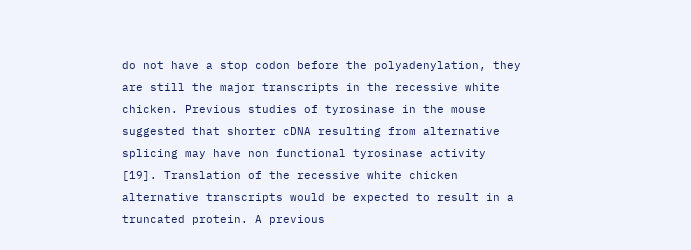do not have a stop codon before the polyadenylation, they are still the major transcripts in the recessive white chicken. Previous studies of tyrosinase in the mouse suggested that shorter cDNA resulting from alternative splicing may have non functional tyrosinase activity [19]. Translation of the recessive white chicken alternative transcripts would be expected to result in a truncated protein. A previous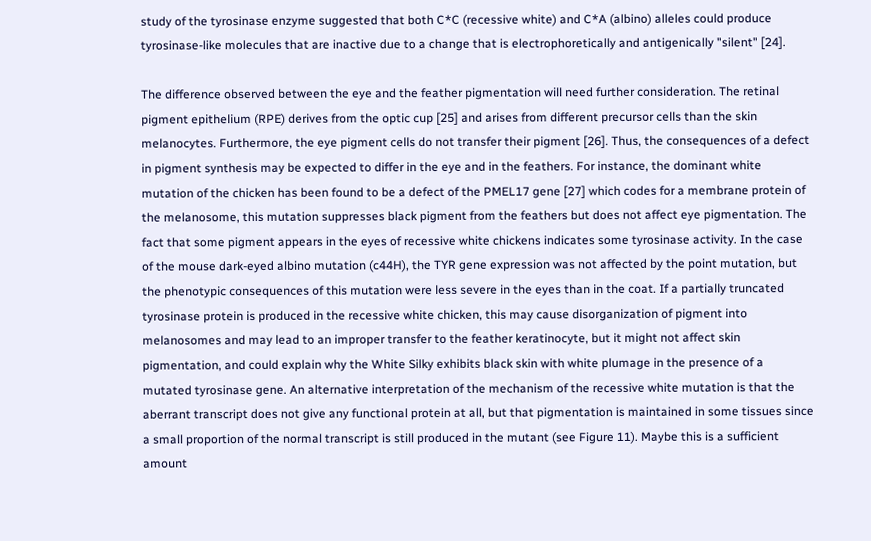study of the tyrosinase enzyme suggested that both C*C (recessive white) and C*A (albino) alleles could produce tyrosinase-like molecules that are inactive due to a change that is electrophoretically and antigenically "silent" [24].

The difference observed between the eye and the feather pigmentation will need further consideration. The retinal pigment epithelium (RPE) derives from the optic cup [25] and arises from different precursor cells than the skin melanocytes. Furthermore, the eye pigment cells do not transfer their pigment [26]. Thus, the consequences of a defect in pigment synthesis may be expected to differ in the eye and in the feathers. For instance, the dominant white mutation of the chicken has been found to be a defect of the PMEL17 gene [27] which codes for a membrane protein of the melanosome, this mutation suppresses black pigment from the feathers but does not affect eye pigmentation. The fact that some pigment appears in the eyes of recessive white chickens indicates some tyrosinase activity. In the case of the mouse dark-eyed albino mutation (c44H), the TYR gene expression was not affected by the point mutation, but the phenotypic consequences of this mutation were less severe in the eyes than in the coat. If a partially truncated tyrosinase protein is produced in the recessive white chicken, this may cause disorganization of pigment into melanosomes and may lead to an improper transfer to the feather keratinocyte, but it might not affect skin pigmentation, and could explain why the White Silky exhibits black skin with white plumage in the presence of a mutated tyrosinase gene. An alternative interpretation of the mechanism of the recessive white mutation is that the aberrant transcript does not give any functional protein at all, but that pigmentation is maintained in some tissues since a small proportion of the normal transcript is still produced in the mutant (see Figure 11). Maybe this is a sufficient amount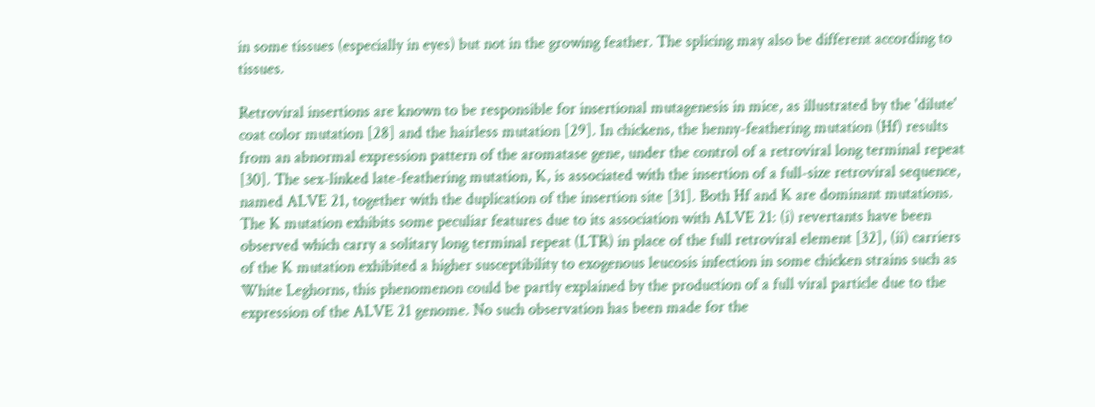in some tissues (especially in eyes) but not in the growing feather. The splicing may also be different according to tissues.

Retroviral insertions are known to be responsible for insertional mutagenesis in mice, as illustrated by the 'dilute' coat color mutation [28] and the hairless mutation [29]. In chickens, the henny-feathering mutation (Hf) results from an abnormal expression pattern of the aromatase gene, under the control of a retroviral long terminal repeat [30]. The sex-linked late-feathering mutation, K, is associated with the insertion of a full-size retroviral sequence, named ALVE 21, together with the duplication of the insertion site [31]. Both Hf and K are dominant mutations. The K mutation exhibits some peculiar features due to its association with ALVE 21: (i) revertants have been observed which carry a solitary long terminal repeat (LTR) in place of the full retroviral element [32], (ii) carriers of the K mutation exhibited a higher susceptibility to exogenous leucosis infection in some chicken strains such as White Leghorns, this phenomenon could be partly explained by the production of a full viral particle due to the expression of the ALVE 21 genome. No such observation has been made for the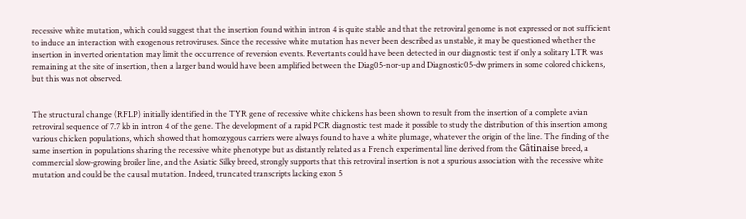recessive white mutation, which could suggest that the insertion found within intron 4 is quite stable and that the retroviral genome is not expressed or not sufficient to induce an interaction with exogenous retroviruses. Since the recessive white mutation has never been described as unstable, it may be questioned whether the insertion in inverted orientation may limit the occurrence of reversion events. Revertants could have been detected in our diagnostic test if only a solitary LTR was remaining at the site of insertion, then a larger band would have been amplified between the Diag05-nor-up and Diagnostic05-dw primers in some colored chickens, but this was not observed.


The structural change (RFLP) initially identified in the TYR gene of recessive white chickens has been shown to result from the insertion of a complete avian retroviral sequence of 7.7 kb in intron 4 of the gene. The development of a rapid PCR diagnostic test made it possible to study the distribution of this insertion among various chicken populations, which showed that homozygous carriers were always found to have a white plumage, whatever the origin of the line. The finding of the same insertion in populations sharing the recessive white phenotype but as distantly related as a French experimental line derived from the Gâtinaise breed, a commercial slow-growing broiler line, and the Asiatic Silky breed, strongly supports that this retroviral insertion is not a spurious association with the recessive white mutation and could be the causal mutation. Indeed, truncated transcripts lacking exon 5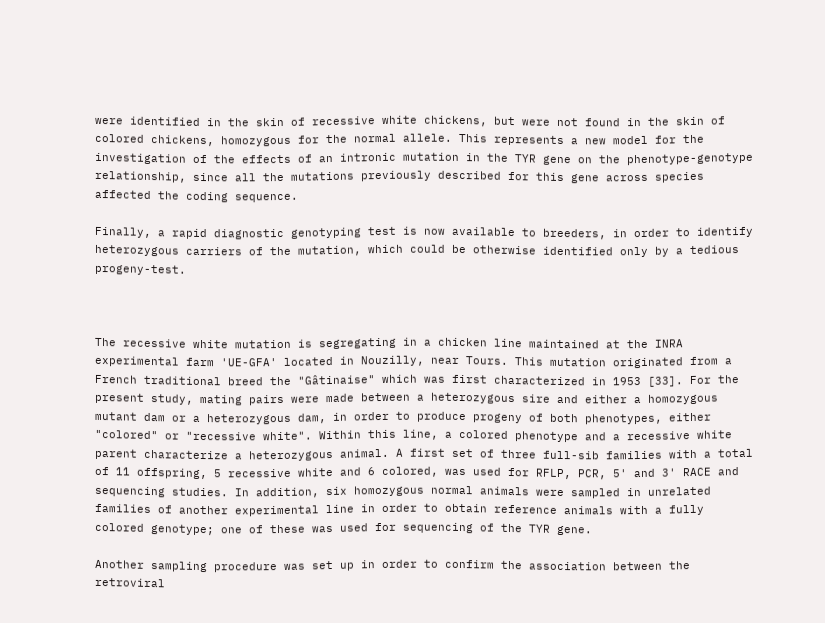were identified in the skin of recessive white chickens, but were not found in the skin of colored chickens, homozygous for the normal allele. This represents a new model for the investigation of the effects of an intronic mutation in the TYR gene on the phenotype-genotype relationship, since all the mutations previously described for this gene across species affected the coding sequence.

Finally, a rapid diagnostic genotyping test is now available to breeders, in order to identify heterozygous carriers of the mutation, which could be otherwise identified only by a tedious progeny-test.



The recessive white mutation is segregating in a chicken line maintained at the INRA experimental farm 'UE-GFA' located in Nouzilly, near Tours. This mutation originated from a French traditional breed the "Gâtinaise" which was first characterized in 1953 [33]. For the present study, mating pairs were made between a heterozygous sire and either a homozygous mutant dam or a heterozygous dam, in order to produce progeny of both phenotypes, either "colored" or "recessive white". Within this line, a colored phenotype and a recessive white parent characterize a heterozygous animal. A first set of three full-sib families with a total of 11 offspring, 5 recessive white and 6 colored, was used for RFLP, PCR, 5' and 3' RACE and sequencing studies. In addition, six homozygous normal animals were sampled in unrelated families of another experimental line in order to obtain reference animals with a fully colored genotype; one of these was used for sequencing of the TYR gene.

Another sampling procedure was set up in order to confirm the association between the retroviral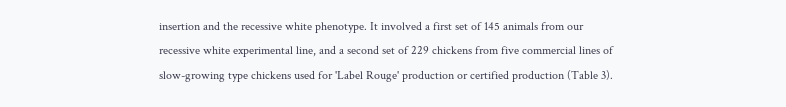insertion and the recessive white phenotype. It involved a first set of 145 animals from our recessive white experimental line, and a second set of 229 chickens from five commercial lines of slow-growing type chickens used for 'Label Rouge' production or certified production (Table 3).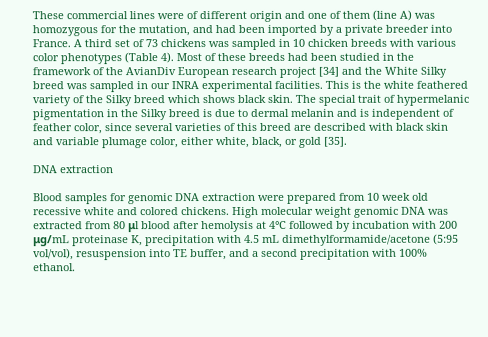These commercial lines were of different origin and one of them (line A) was homozygous for the mutation, and had been imported by a private breeder into France. A third set of 73 chickens was sampled in 10 chicken breeds with various color phenotypes (Table 4). Most of these breeds had been studied in the framework of the AvianDiv European research project [34] and the White Silky breed was sampled in our INRA experimental facilities. This is the white feathered variety of the Silky breed which shows black skin. The special trait of hypermelanic pigmentation in the Silky breed is due to dermal melanin and is independent of feather color, since several varieties of this breed are described with black skin and variable plumage color, either white, black, or gold [35].

DNA extraction

Blood samples for genomic DNA extraction were prepared from 10 week old recessive white and colored chickens. High molecular weight genomic DNA was extracted from 80 μl blood after hemolysis at 4°C followed by incubation with 200 μg/mL proteinase K, precipitation with 4.5 mL dimethylformamide/acetone (5:95 vol/vol), resuspension into TE buffer, and a second precipitation with 100% ethanol.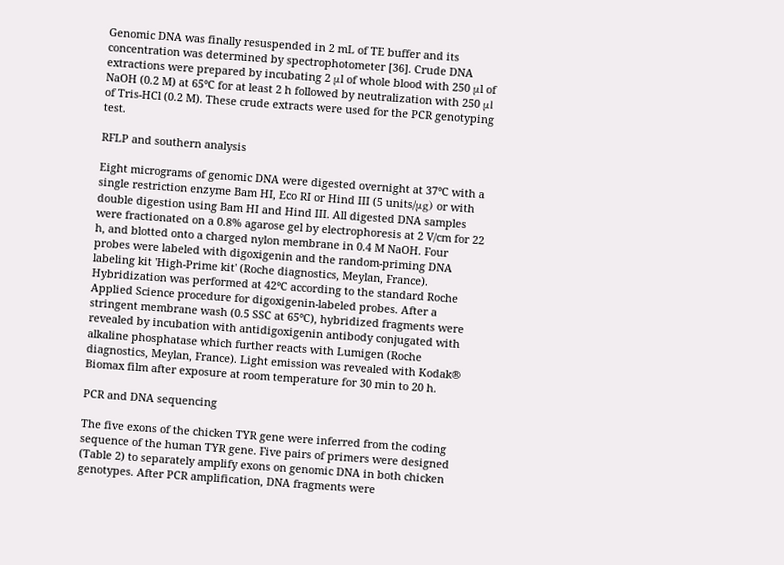Genomic DNA was finally resuspended in 2 mL of TE buffer and its concentration was determined by spectrophotometer [36]. Crude DNA extractions were prepared by incubating 2 μl of whole blood with 250 μl of NaOH (0.2 M) at 65°C for at least 2 h followed by neutralization with 250 μl of Tris-HCl (0.2 M). These crude extracts were used for the PCR genotyping test.

RFLP and southern analysis

Eight micrograms of genomic DNA were digested overnight at 37°C with a single restriction enzyme Bam HI, Eco RI or Hind III (5 units/μg) or with double digestion using Bam HI and Hind III. All digested DNA samples were fractionated on a 0.8% agarose gel by electrophoresis at 2 V/cm for 22 h, and blotted onto a charged nylon membrane in 0.4 M NaOH. Four probes were labeled with digoxigenin and the random-priming DNA labeling kit 'High-Prime kit' (Roche diagnostics, Meylan, France). Hybridization was performed at 42°C according to the standard Roche Applied Science procedure for digoxigenin-labeled probes. After a stringent membrane wash (0.5 SSC at 65°C), hybridized fragments were revealed by incubation with antidigoxigenin antibody conjugated with alkaline phosphatase which further reacts with Lumigen (Roche diagnostics, Meylan, France). Light emission was revealed with Kodak® Biomax film after exposure at room temperature for 30 min to 20 h.

PCR and DNA sequencing

The five exons of the chicken TYR gene were inferred from the coding sequence of the human TYR gene. Five pairs of primers were designed (Table 2) to separately amplify exons on genomic DNA in both chicken genotypes. After PCR amplification, DNA fragments were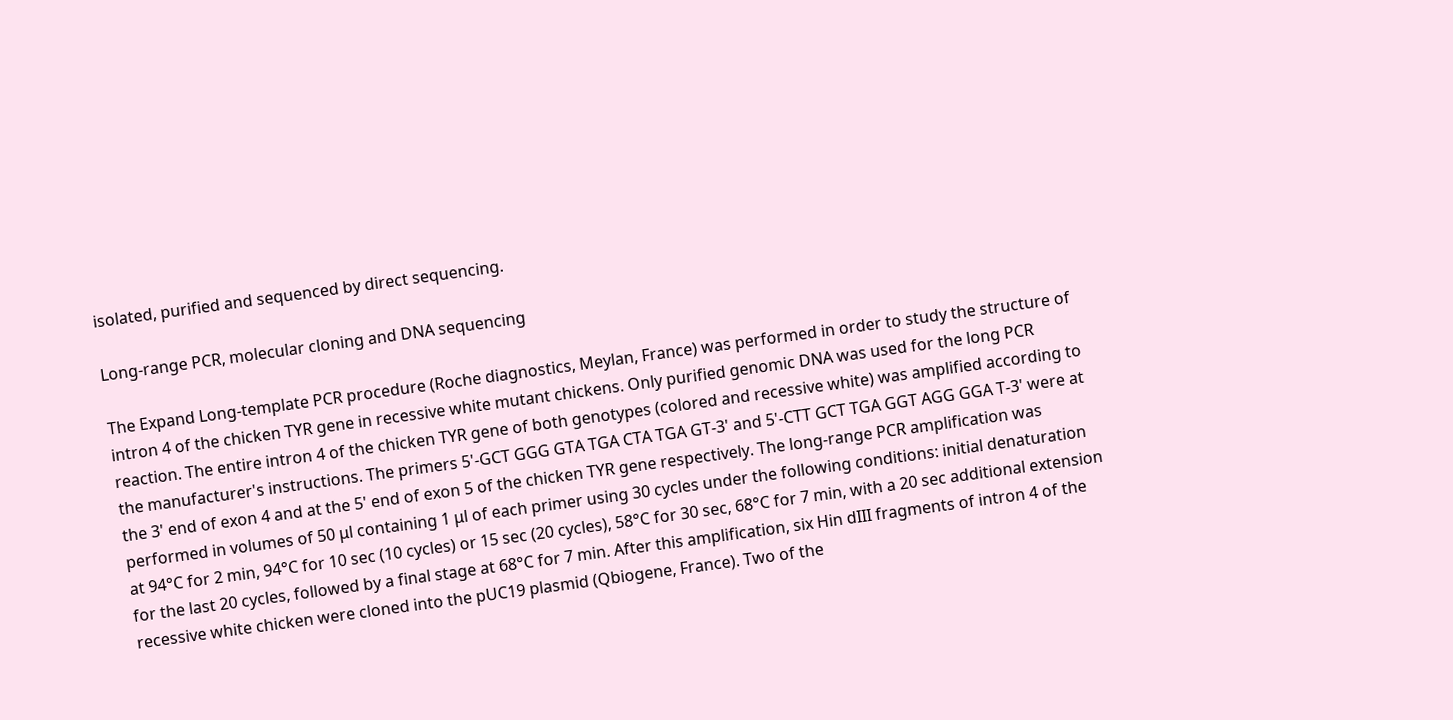isolated, purified and sequenced by direct sequencing.

Long-range PCR, molecular cloning and DNA sequencing

The Expand Long-template PCR procedure (Roche diagnostics, Meylan, France) was performed in order to study the structure of intron 4 of the chicken TYR gene in recessive white mutant chickens. Only purified genomic DNA was used for the long PCR reaction. The entire intron 4 of the chicken TYR gene of both genotypes (colored and recessive white) was amplified according to the manufacturer's instructions. The primers 5'-GCT GGG GTA TGA CTA TGA GT-3' and 5'-CTT GCT TGA GGT AGG GGA T-3' were at the 3' end of exon 4 and at the 5' end of exon 5 of the chicken TYR gene respectively. The long-range PCR amplification was performed in volumes of 50 μl containing 1 μl of each primer using 30 cycles under the following conditions: initial denaturation at 94°C for 2 min, 94°C for 10 sec (10 cycles) or 15 sec (20 cycles), 58°C for 30 sec, 68°C for 7 min, with a 20 sec additional extension for the last 20 cycles, followed by a final stage at 68°C for 7 min. After this amplification, six Hin dIII fragments of intron 4 of the recessive white chicken were cloned into the pUC19 plasmid (Qbiogene, France). Two of the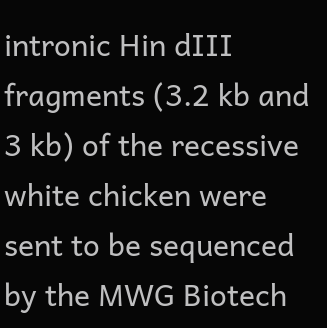intronic Hin dIII fragments (3.2 kb and 3 kb) of the recessive white chicken were sent to be sequenced by the MWG Biotech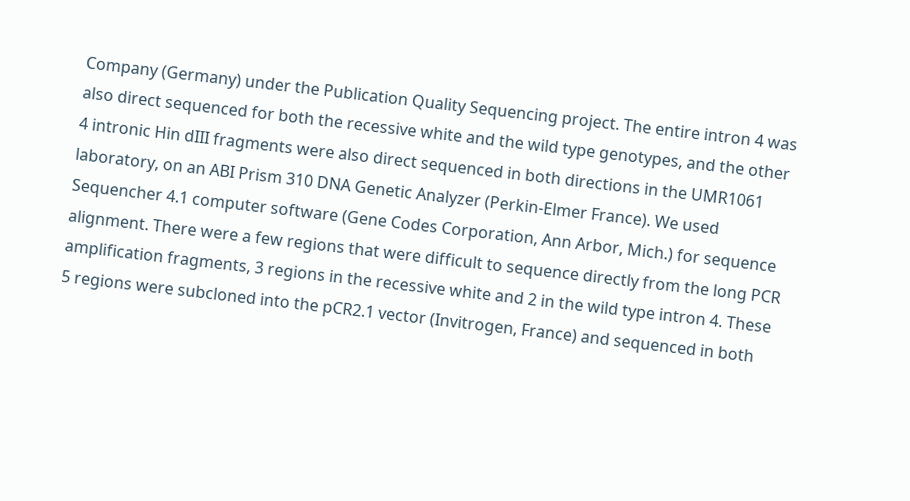Company (Germany) under the Publication Quality Sequencing project. The entire intron 4 was also direct sequenced for both the recessive white and the wild type genotypes, and the other 4 intronic Hin dIII fragments were also direct sequenced in both directions in the UMR1061 laboratory, on an ABI Prism 310 DNA Genetic Analyzer (Perkin-Elmer France). We used Sequencher 4.1 computer software (Gene Codes Corporation, Ann Arbor, Mich.) for sequence alignment. There were a few regions that were difficult to sequence directly from the long PCR amplification fragments, 3 regions in the recessive white and 2 in the wild type intron 4. These 5 regions were subcloned into the pCR2.1 vector (Invitrogen, France) and sequenced in both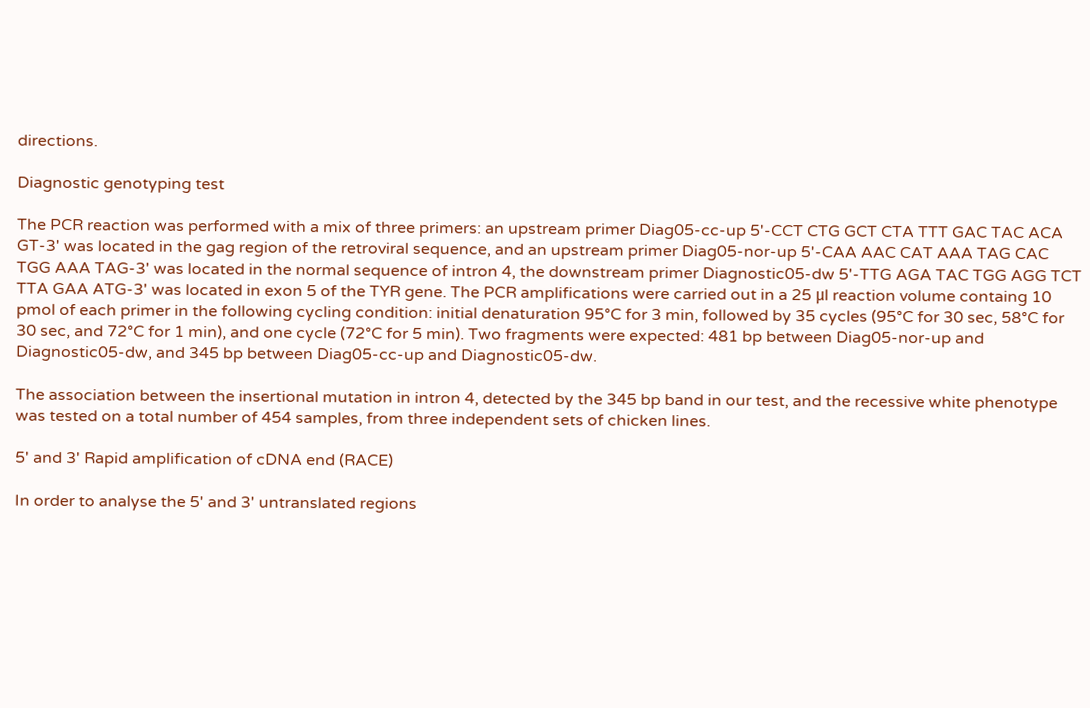directions.

Diagnostic genotyping test

The PCR reaction was performed with a mix of three primers: an upstream primer Diag05-cc-up 5'-CCT CTG GCT CTA TTT GAC TAC ACA GT-3' was located in the gag region of the retroviral sequence, and an upstream primer Diag05-nor-up 5'-CAA AAC CAT AAA TAG CAC TGG AAA TAG-3' was located in the normal sequence of intron 4, the downstream primer Diagnostic05-dw 5'-TTG AGA TAC TGG AGG TCT TTA GAA ATG-3' was located in exon 5 of the TYR gene. The PCR amplifications were carried out in a 25 μl reaction volume containg 10 pmol of each primer in the following cycling condition: initial denaturation 95°C for 3 min, followed by 35 cycles (95°C for 30 sec, 58°C for 30 sec, and 72°C for 1 min), and one cycle (72°C for 5 min). Two fragments were expected: 481 bp between Diag05-nor-up and Diagnostic05-dw, and 345 bp between Diag05-cc-up and Diagnostic05-dw.

The association between the insertional mutation in intron 4, detected by the 345 bp band in our test, and the recessive white phenotype was tested on a total number of 454 samples, from three independent sets of chicken lines.

5' and 3' Rapid amplification of cDNA end (RACE)

In order to analyse the 5' and 3' untranslated regions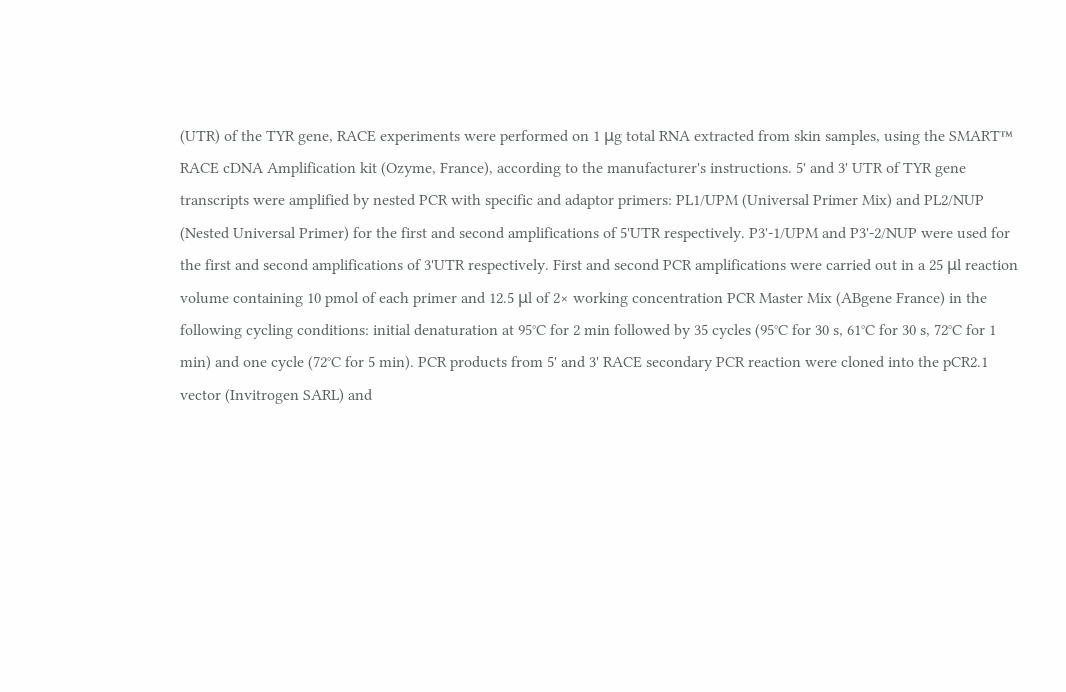(UTR) of the TYR gene, RACE experiments were performed on 1 μg total RNA extracted from skin samples, using the SMART™ RACE cDNA Amplification kit (Ozyme, France), according to the manufacturer's instructions. 5' and 3' UTR of TYR gene transcripts were amplified by nested PCR with specific and adaptor primers: PL1/UPM (Universal Primer Mix) and PL2/NUP (Nested Universal Primer) for the first and second amplifications of 5'UTR respectively. P3'-1/UPM and P3'-2/NUP were used for the first and second amplifications of 3'UTR respectively. First and second PCR amplifications were carried out in a 25 μl reaction volume containing 10 pmol of each primer and 12.5 μl of 2× working concentration PCR Master Mix (ABgene France) in the following cycling conditions: initial denaturation at 95°C for 2 min followed by 35 cycles (95°C for 30 s, 61°C for 30 s, 72°C for 1 min) and one cycle (72°C for 5 min). PCR products from 5' and 3' RACE secondary PCR reaction were cloned into the pCR2.1 vector (Invitrogen SARL) and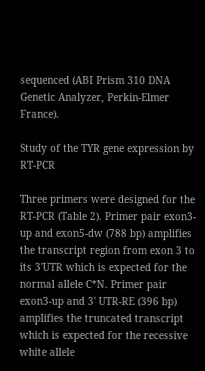sequenced (ABI Prism 310 DNA Genetic Analyzer, Perkin-Elmer France).

Study of the TYR gene expression by RT-PCR

Three primers were designed for the RT-PCR (Table 2). Primer pair exon3-up and exon5-dw (788 bp) amplifies the transcript region from exon 3 to its 3'UTR which is expected for the normal allele C*N. Primer pair exon3-up and 3' UTR-RE (396 bp) amplifies the truncated transcript which is expected for the recessive white allele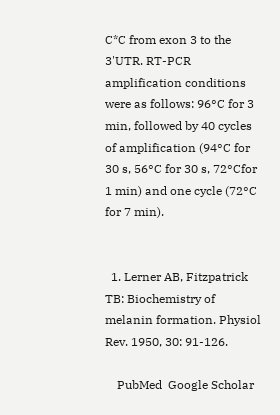C*C from exon 3 to the 3'UTR. RT-PCR amplification conditions were as follows: 96°C for 3 min, followed by 40 cycles of amplification (94°C for 30 s, 56°C for 30 s, 72°Cfor 1 min) and one cycle (72°C for 7 min).


  1. Lerner AB, Fitzpatrick TB: Biochemistry of melanin formation. Physiol Rev. 1950, 30: 91-126.

    PubMed  Google Scholar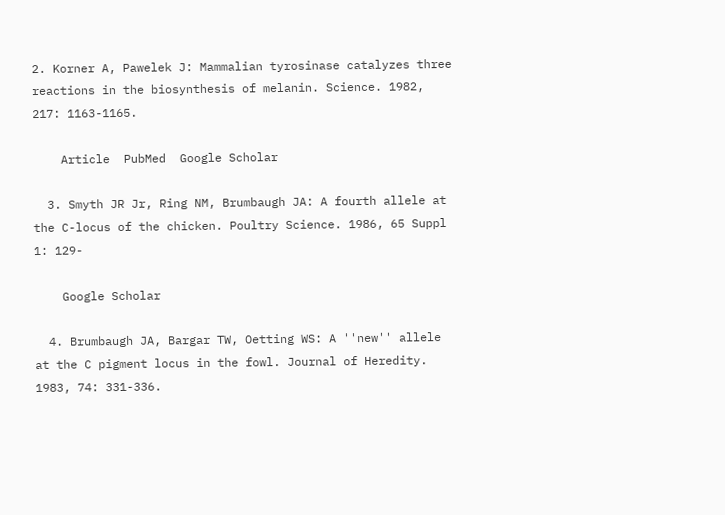2. Korner A, Pawelek J: Mammalian tyrosinase catalyzes three reactions in the biosynthesis of melanin. Science. 1982, 217: 1163-1165.

    Article  PubMed  Google Scholar

  3. Smyth JR Jr, Ring NM, Brumbaugh JA: A fourth allele at the C-locus of the chicken. Poultry Science. 1986, 65 Suppl 1: 129-

    Google Scholar

  4. Brumbaugh JA, Bargar TW, Oetting WS: A ''new'' allele at the C pigment locus in the fowl. Journal of Heredity. 1983, 74: 331-336.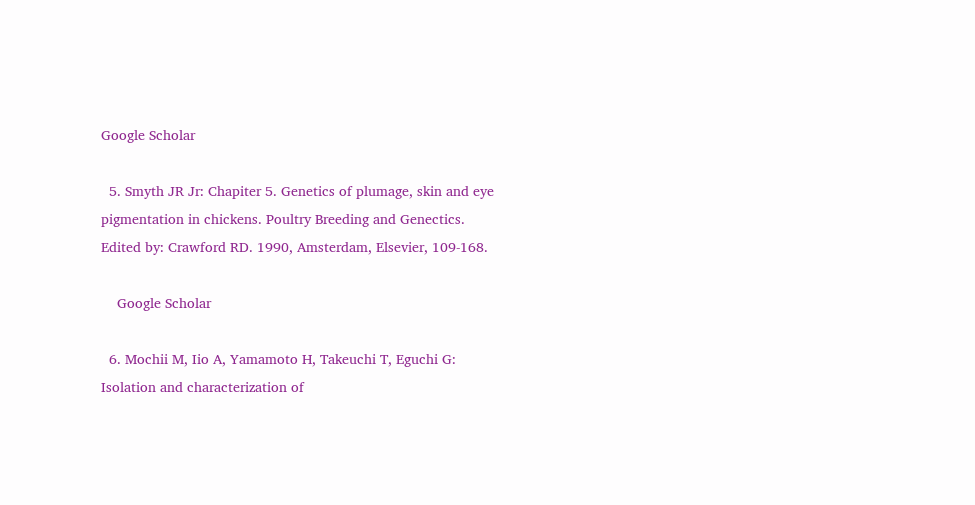Google Scholar

  5. Smyth JR Jr: Chapiter 5. Genetics of plumage, skin and eye pigmentation in chickens. Poultry Breeding and Genectics. Edited by: Crawford RD. 1990, Amsterdam, Elsevier, 109-168.

    Google Scholar

  6. Mochii M, Iio A, Yamamoto H, Takeuchi T, Eguchi G: Isolation and characterization of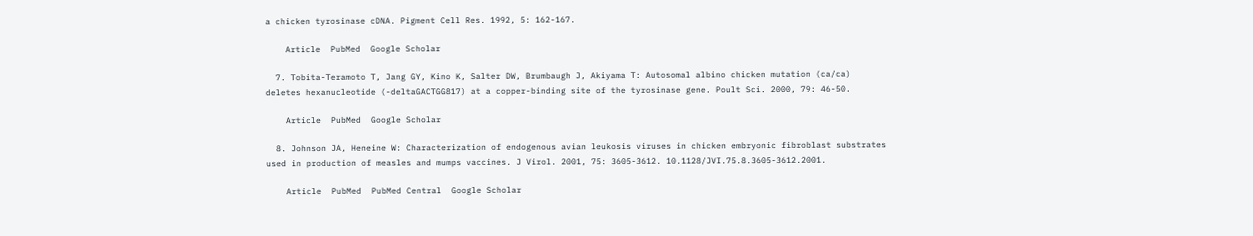a chicken tyrosinase cDNA. Pigment Cell Res. 1992, 5: 162-167.

    Article  PubMed  Google Scholar

  7. Tobita-Teramoto T, Jang GY, Kino K, Salter DW, Brumbaugh J, Akiyama T: Autosomal albino chicken mutation (ca/ca) deletes hexanucleotide (-deltaGACTGG817) at a copper-binding site of the tyrosinase gene. Poult Sci. 2000, 79: 46-50.

    Article  PubMed  Google Scholar

  8. Johnson JA, Heneine W: Characterization of endogenous avian leukosis viruses in chicken embryonic fibroblast substrates used in production of measles and mumps vaccines. J Virol. 2001, 75: 3605-3612. 10.1128/JVI.75.8.3605-3612.2001.

    Article  PubMed  PubMed Central  Google Scholar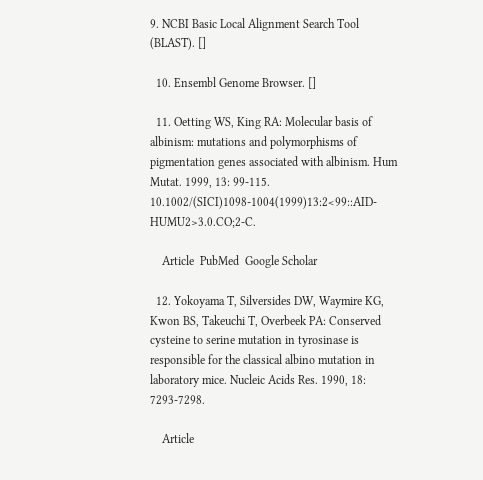9. NCBI Basic Local Alignment Search Tool (BLAST). []

  10. Ensembl Genome Browser. []

  11. Oetting WS, King RA: Molecular basis of albinism: mutations and polymorphisms of pigmentation genes associated with albinism. Hum Mutat. 1999, 13: 99-115. 10.1002/(SICI)1098-1004(1999)13:2<99::AID-HUMU2>3.0.CO;2-C.

    Article  PubMed  Google Scholar

  12. Yokoyama T, Silversides DW, Waymire KG, Kwon BS, Takeuchi T, Overbeek PA: Conserved cysteine to serine mutation in tyrosinase is responsible for the classical albino mutation in laboratory mice. Nucleic Acids Res. 1990, 18: 7293-7298.

    Article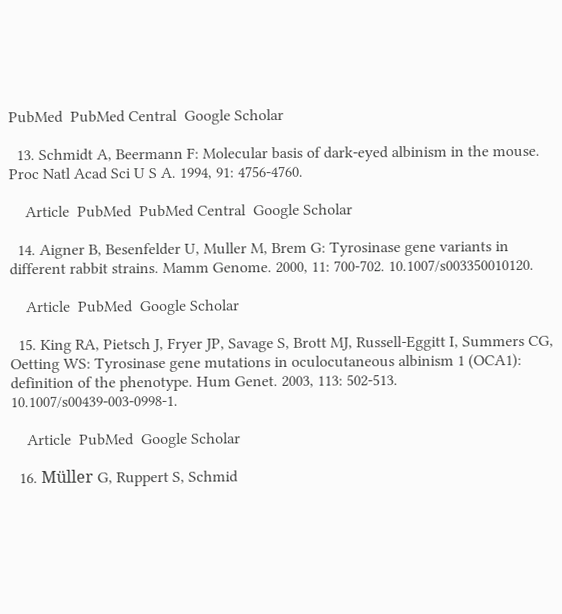PubMed  PubMed Central  Google Scholar

  13. Schmidt A, Beermann F: Molecular basis of dark-eyed albinism in the mouse. Proc Natl Acad Sci U S A. 1994, 91: 4756-4760.

    Article  PubMed  PubMed Central  Google Scholar

  14. Aigner B, Besenfelder U, Muller M, Brem G: Tyrosinase gene variants in different rabbit strains. Mamm Genome. 2000, 11: 700-702. 10.1007/s003350010120.

    Article  PubMed  Google Scholar

  15. King RA, Pietsch J, Fryer JP, Savage S, Brott MJ, Russell-Eggitt I, Summers CG, Oetting WS: Tyrosinase gene mutations in oculocutaneous albinism 1 (OCA1): definition of the phenotype. Hum Genet. 2003, 113: 502-513. 10.1007/s00439-003-0998-1.

    Article  PubMed  Google Scholar

  16. Müller G, Ruppert S, Schmid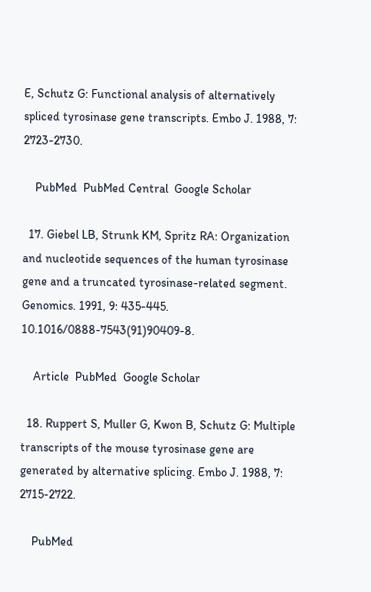E, Schutz G: Functional analysis of alternatively spliced tyrosinase gene transcripts. Embo J. 1988, 7: 2723-2730.

    PubMed  PubMed Central  Google Scholar

  17. Giebel LB, Strunk KM, Spritz RA: Organization and nucleotide sequences of the human tyrosinase gene and a truncated tyrosinase-related segment. Genomics. 1991, 9: 435-445. 10.1016/0888-7543(91)90409-8.

    Article  PubMed  Google Scholar

  18. Ruppert S, Muller G, Kwon B, Schutz G: Multiple transcripts of the mouse tyrosinase gene are generated by alternative splicing. Embo J. 1988, 7: 2715-2722.

    PubMed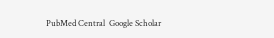PubMed Central  Google Scholar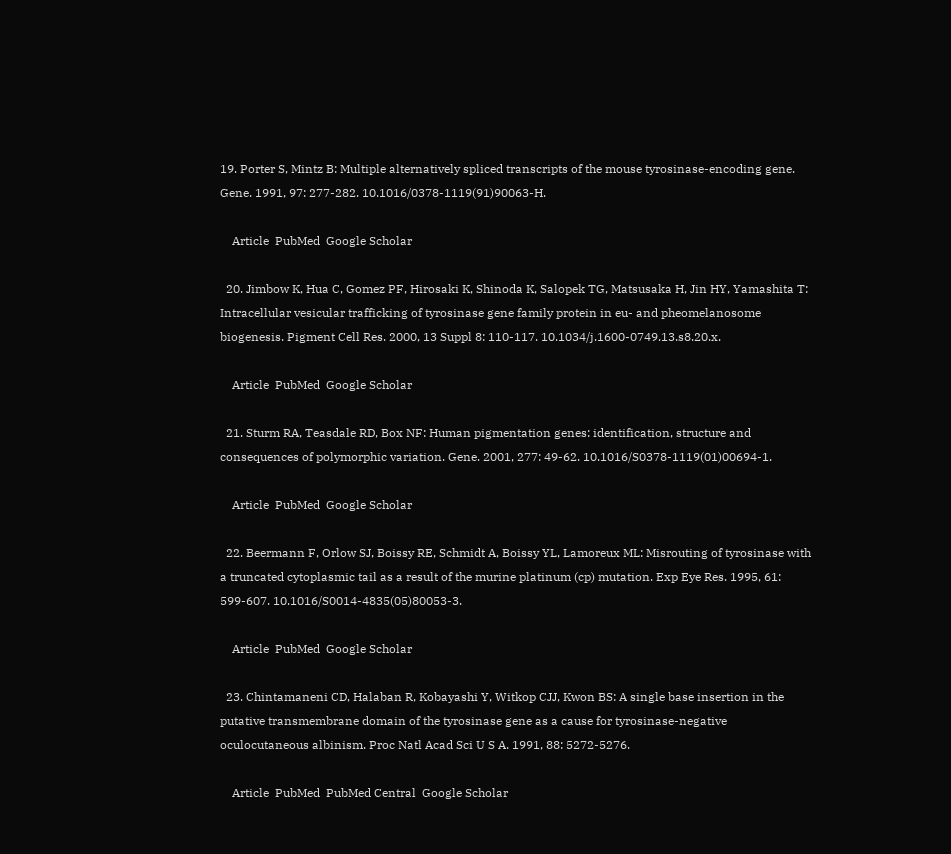19. Porter S, Mintz B: Multiple alternatively spliced transcripts of the mouse tyrosinase-encoding gene. Gene. 1991, 97: 277-282. 10.1016/0378-1119(91)90063-H.

    Article  PubMed  Google Scholar

  20. Jimbow K, Hua C, Gomez PF, Hirosaki K, Shinoda K, Salopek TG, Matsusaka H, Jin HY, Yamashita T: Intracellular vesicular trafficking of tyrosinase gene family protein in eu- and pheomelanosome biogenesis. Pigment Cell Res. 2000, 13 Suppl 8: 110-117. 10.1034/j.1600-0749.13.s8.20.x.

    Article  PubMed  Google Scholar

  21. Sturm RA, Teasdale RD, Box NF: Human pigmentation genes: identification, structure and consequences of polymorphic variation. Gene. 2001, 277: 49-62. 10.1016/S0378-1119(01)00694-1.

    Article  PubMed  Google Scholar

  22. Beermann F, Orlow SJ, Boissy RE, Schmidt A, Boissy YL, Lamoreux ML: Misrouting of tyrosinase with a truncated cytoplasmic tail as a result of the murine platinum (cp) mutation. Exp Eye Res. 1995, 61: 599-607. 10.1016/S0014-4835(05)80053-3.

    Article  PubMed  Google Scholar

  23. Chintamaneni CD, Halaban R, Kobayashi Y, Witkop CJJ, Kwon BS: A single base insertion in the putative transmembrane domain of the tyrosinase gene as a cause for tyrosinase-negative oculocutaneous albinism. Proc Natl Acad Sci U S A. 1991, 88: 5272-5276.

    Article  PubMed  PubMed Central  Google Scholar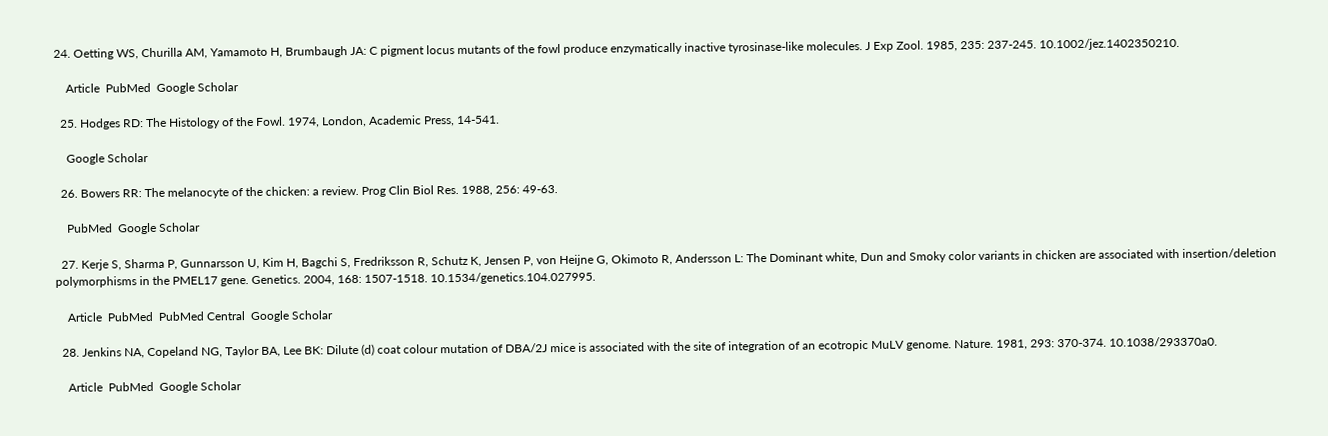24. Oetting WS, Churilla AM, Yamamoto H, Brumbaugh JA: C pigment locus mutants of the fowl produce enzymatically inactive tyrosinase-like molecules. J Exp Zool. 1985, 235: 237-245. 10.1002/jez.1402350210.

    Article  PubMed  Google Scholar

  25. Hodges RD: The Histology of the Fowl. 1974, London, Academic Press, 14-541.

    Google Scholar

  26. Bowers RR: The melanocyte of the chicken: a review. Prog Clin Biol Res. 1988, 256: 49-63.

    PubMed  Google Scholar

  27. Kerje S, Sharma P, Gunnarsson U, Kim H, Bagchi S, Fredriksson R, Schutz K, Jensen P, von Heijne G, Okimoto R, Andersson L: The Dominant white, Dun and Smoky color variants in chicken are associated with insertion/deletion polymorphisms in the PMEL17 gene. Genetics. 2004, 168: 1507-1518. 10.1534/genetics.104.027995.

    Article  PubMed  PubMed Central  Google Scholar

  28. Jenkins NA, Copeland NG, Taylor BA, Lee BK: Dilute (d) coat colour mutation of DBA/2J mice is associated with the site of integration of an ecotropic MuLV genome. Nature. 1981, 293: 370-374. 10.1038/293370a0.

    Article  PubMed  Google Scholar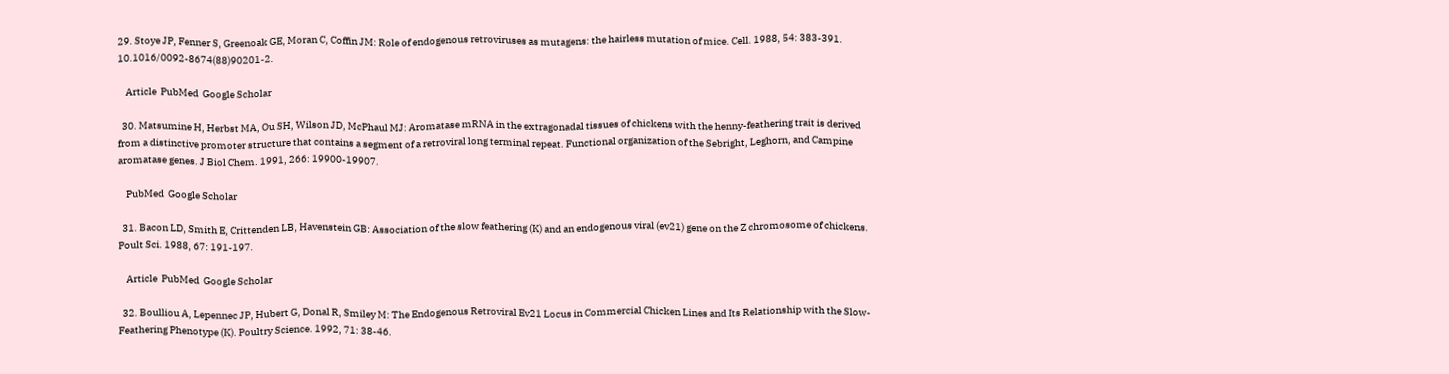29. Stoye JP, Fenner S, Greenoak GE, Moran C, Coffin JM: Role of endogenous retroviruses as mutagens: the hairless mutation of mice. Cell. 1988, 54: 383-391. 10.1016/0092-8674(88)90201-2.

    Article  PubMed  Google Scholar

  30. Matsumine H, Herbst MA, Ou SH, Wilson JD, McPhaul MJ: Aromatase mRNA in the extragonadal tissues of chickens with the henny-feathering trait is derived from a distinctive promoter structure that contains a segment of a retroviral long terminal repeat. Functional organization of the Sebright, Leghorn, and Campine aromatase genes. J Biol Chem. 1991, 266: 19900-19907.

    PubMed  Google Scholar

  31. Bacon LD, Smith E, Crittenden LB, Havenstein GB: Association of the slow feathering (K) and an endogenous viral (ev21) gene on the Z chromosome of chickens. Poult Sci. 1988, 67: 191-197.

    Article  PubMed  Google Scholar

  32. Boulliou A, Lepennec JP, Hubert G, Donal R, Smiley M: The Endogenous Retroviral Ev21 Locus in Commercial Chicken Lines and Its Relationship with the Slow-Feathering Phenotype (K). Poultry Science. 1992, 71: 38-46.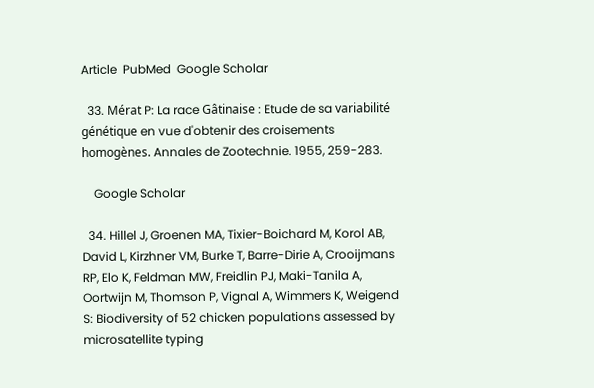Article  PubMed  Google Scholar

  33. Mérat P: La race Gâtinaise : Etude de sa variabilité génétique en vue d'obtenir des croisements homogènes. Annales de Zootechnie. 1955, 259-283.

    Google Scholar

  34. Hillel J, Groenen MA, Tixier-Boichard M, Korol AB, David L, Kirzhner VM, Burke T, Barre-Dirie A, Crooijmans RP, Elo K, Feldman MW, Freidlin PJ, Maki-Tanila A, Oortwijn M, Thomson P, Vignal A, Wimmers K, Weigend S: Biodiversity of 52 chicken populations assessed by microsatellite typing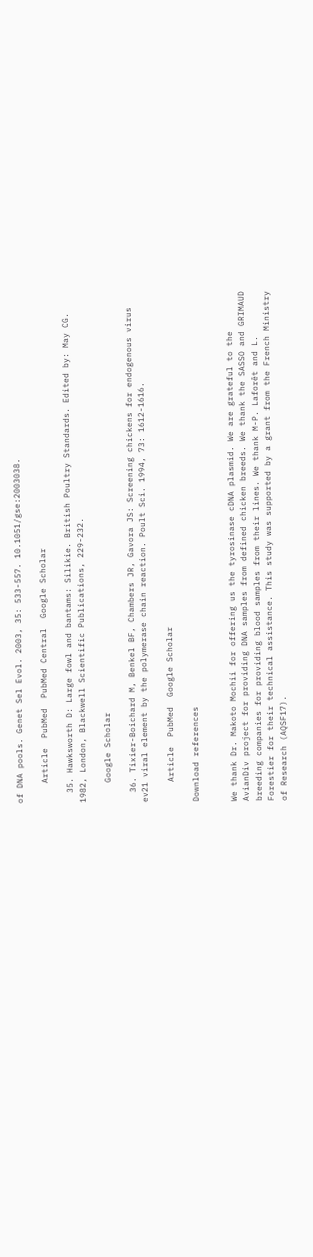of DNA pools. Genet Sel Evol. 2003, 35: 533-557. 10.1051/gse:2003038.

    Article  PubMed  PubMed Central  Google Scholar

  35. Hawksworth D: Large fowl and bantams: Silikie. British Poultry Standards. Edited by: May CG. 1982, London, Blackwell Scientific Publications, 229-232.

    Google Scholar

  36. Tixier-Boichard M, Benkel BF, Chambers JR, Gavora JS: Screening chickens for endogenous virus ev21 viral element by the polymerase chain reaction. Poult Sci. 1994, 73: 1612-1616.

    Article  PubMed  Google Scholar

Download references


We thank Dr. Makoto Mochii for offering us the tyrosinase cDNA plasmid. We are grateful to the AvianDiv project for providing DNA samples from defined chicken breeds. We thank the SASSO and GRIMAUD breeding companies for providing blood samples from their lines. We thank M-P. Laforêt and L. Forestier for their technical assistance. This study was supported by a grant from the French Ministry of Research (AQSF17).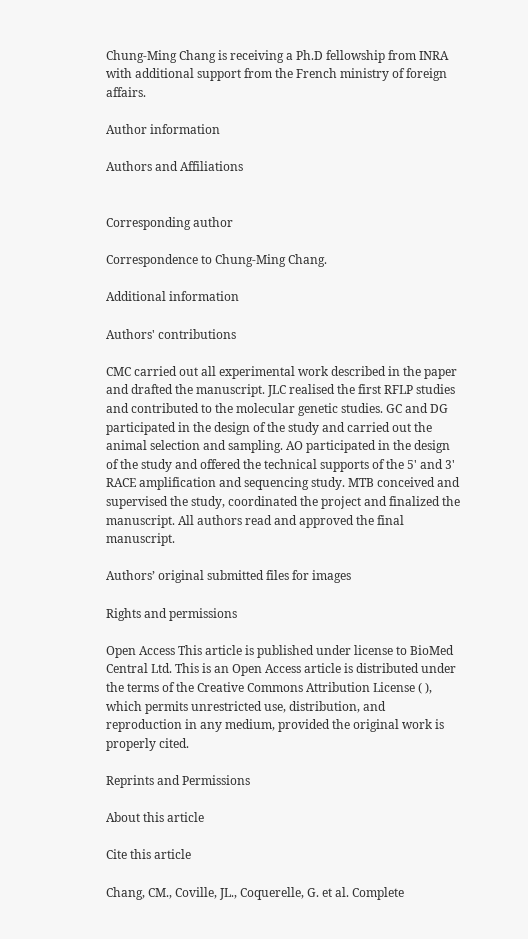Chung-Ming Chang is receiving a Ph.D fellowship from INRA with additional support from the French ministry of foreign affairs.

Author information

Authors and Affiliations


Corresponding author

Correspondence to Chung-Ming Chang.

Additional information

Authors' contributions

CMC carried out all experimental work described in the paper and drafted the manuscript. JLC realised the first RFLP studies and contributed to the molecular genetic studies. GC and DG participated in the design of the study and carried out the animal selection and sampling. AO participated in the design of the study and offered the technical supports of the 5' and 3' RACE amplification and sequencing study. MTB conceived and supervised the study, coordinated the project and finalized the manuscript. All authors read and approved the final manuscript.

Authors’ original submitted files for images

Rights and permissions

Open Access This article is published under license to BioMed Central Ltd. This is an Open Access article is distributed under the terms of the Creative Commons Attribution License ( ), which permits unrestricted use, distribution, and reproduction in any medium, provided the original work is properly cited.

Reprints and Permissions

About this article

Cite this article

Chang, CM., Coville, JL., Coquerelle, G. et al. Complete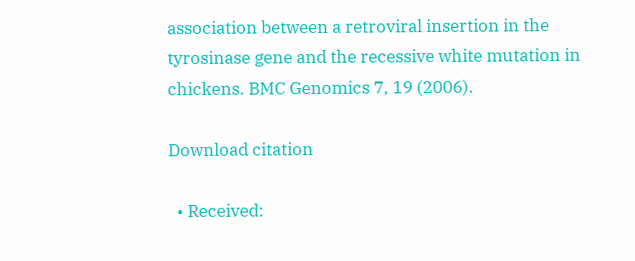association between a retroviral insertion in the tyrosinase gene and the recessive white mutation in chickens. BMC Genomics 7, 19 (2006).

Download citation

  • Received: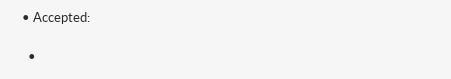• Accepted:

  •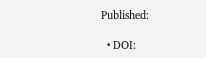Published:

  • DOI: